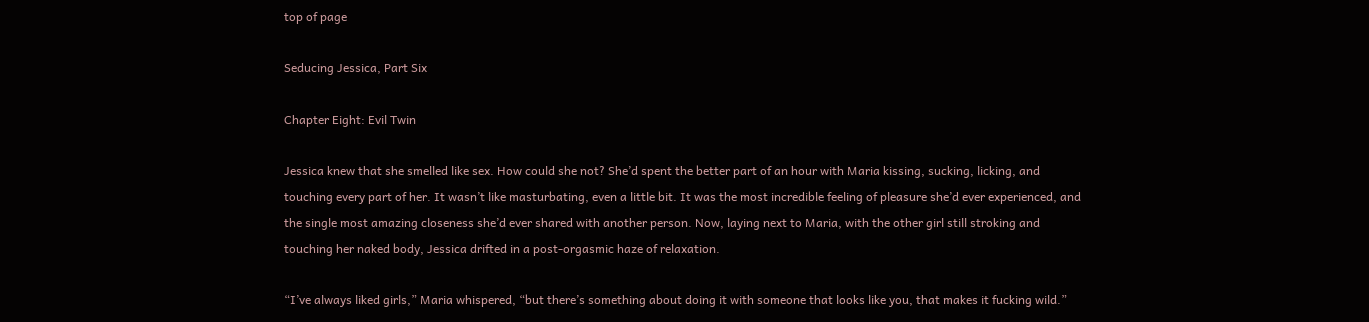top of page

Seducing Jessica, Part Six

Chapter Eight: Evil Twin

Jessica knew that she smelled like sex. How could she not? She’d spent the better part of an hour with Maria kissing, sucking, licking, and touching every part of her. It wasn’t like masturbating, even a little bit. It was the most incredible feeling of pleasure she’d ever experienced, and the single most amazing closeness she’d ever shared with another person. Now, laying next to Maria, with the other girl still stroking and touching her naked body, Jessica drifted in a post-orgasmic haze of relaxation.

“I’ve always liked girls,” Maria whispered, “but there’s something about doing it with someone that looks like you, that makes it fucking wild.”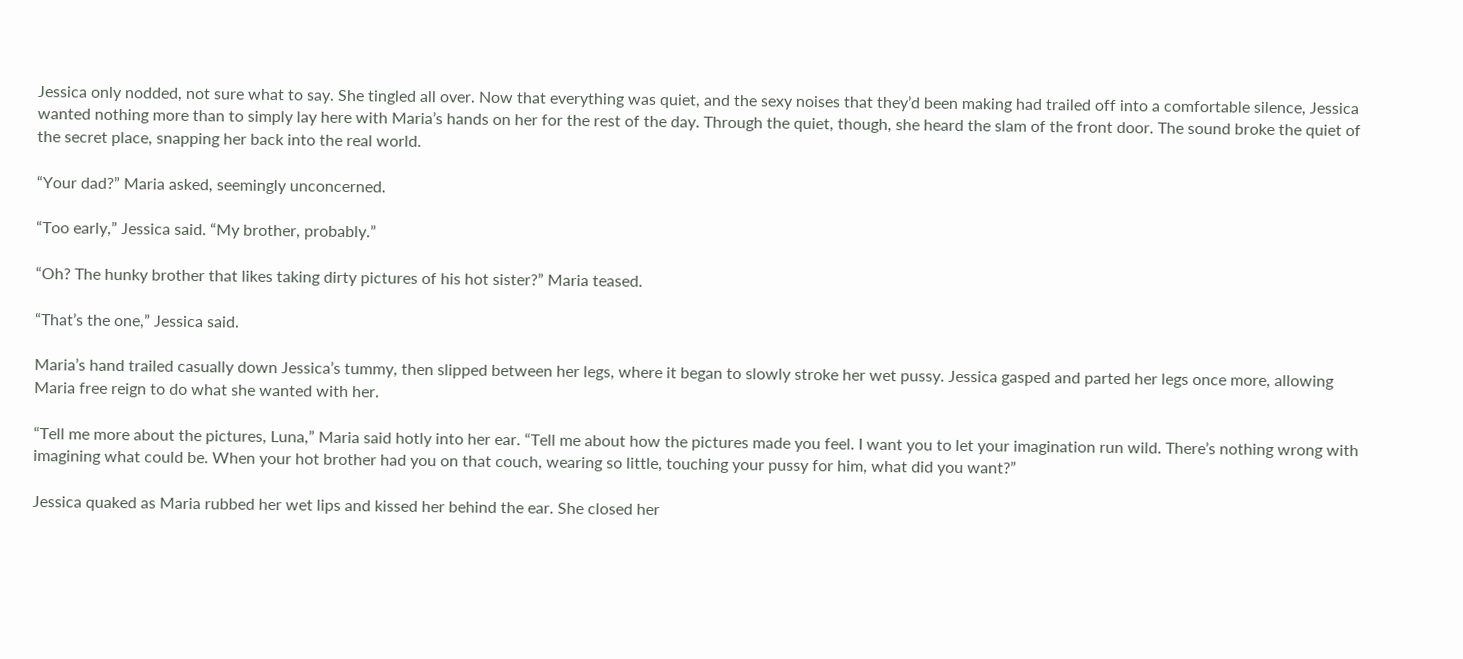Jessica only nodded, not sure what to say. She tingled all over. Now that everything was quiet, and the sexy noises that they’d been making had trailed off into a comfortable silence, Jessica wanted nothing more than to simply lay here with Maria’s hands on her for the rest of the day. Through the quiet, though, she heard the slam of the front door. The sound broke the quiet of the secret place, snapping her back into the real world.

“Your dad?” Maria asked, seemingly unconcerned.

“Too early,” Jessica said. “My brother, probably.”

“Oh? The hunky brother that likes taking dirty pictures of his hot sister?” Maria teased.

“That’s the one,” Jessica said.

Maria’s hand trailed casually down Jessica’s tummy, then slipped between her legs, where it began to slowly stroke her wet pussy. Jessica gasped and parted her legs once more, allowing Maria free reign to do what she wanted with her.

“Tell me more about the pictures, Luna,” Maria said hotly into her ear. “Tell me about how the pictures made you feel. I want you to let your imagination run wild. There’s nothing wrong with imagining what could be. When your hot brother had you on that couch, wearing so little, touching your pussy for him, what did you want?”

Jessica quaked as Maria rubbed her wet lips and kissed her behind the ear. She closed her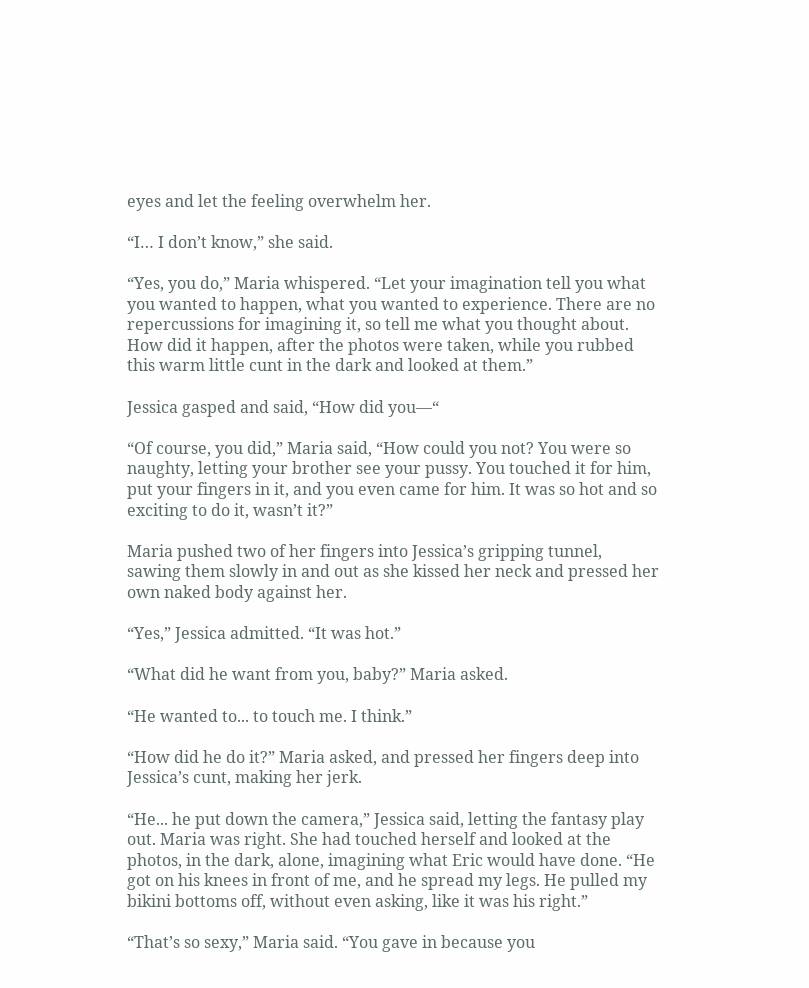eyes and let the feeling overwhelm her.

“I… I don’t know,” she said.

“Yes, you do,” Maria whispered. “Let your imagination tell you what you wanted to happen, what you wanted to experience. There are no repercussions for imagining it, so tell me what you thought about. How did it happen, after the photos were taken, while you rubbed this warm little cunt in the dark and looked at them.”

Jessica gasped and said, “How did you—“

“Of course, you did,” Maria said, “How could you not? You were so naughty, letting your brother see your pussy. You touched it for him, put your fingers in it, and you even came for him. It was so hot and so exciting to do it, wasn’t it?”

Maria pushed two of her fingers into Jessica’s gripping tunnel, sawing them slowly in and out as she kissed her neck and pressed her own naked body against her.

“Yes,” Jessica admitted. “It was hot.”

“What did he want from you, baby?” Maria asked.

“He wanted to... to touch me. I think.”

“How did he do it?” Maria asked, and pressed her fingers deep into Jessica’s cunt, making her jerk.

“He... he put down the camera,” Jessica said, letting the fantasy play out. Maria was right. She had touched herself and looked at the photos, in the dark, alone, imagining what Eric would have done. “He got on his knees in front of me, and he spread my legs. He pulled my bikini bottoms off, without even asking, like it was his right.”

“That’s so sexy,” Maria said. “You gave in because you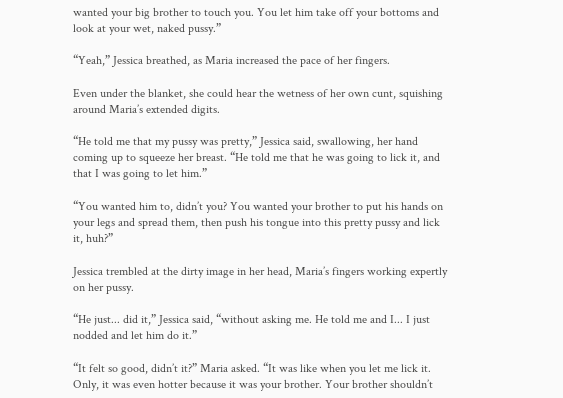wanted your big brother to touch you. You let him take off your bottoms and look at your wet, naked pussy.”

“Yeah,” Jessica breathed, as Maria increased the pace of her fingers.

Even under the blanket, she could hear the wetness of her own cunt, squishing around Maria’s extended digits.

“He told me that my pussy was pretty,” Jessica said, swallowing, her hand coming up to squeeze her breast. “He told me that he was going to lick it, and that I was going to let him.”

“You wanted him to, didn’t you? You wanted your brother to put his hands on your legs and spread them, then push his tongue into this pretty pussy and lick it, huh?”

Jessica trembled at the dirty image in her head, Maria’s fingers working expertly on her pussy.

“He just... did it,” Jessica said, “without asking me. He told me and I... I just nodded and let him do it.”

“It felt so good, didn’t it?” Maria asked. “It was like when you let me lick it. Only, it was even hotter because it was your brother. Your brother shouldn’t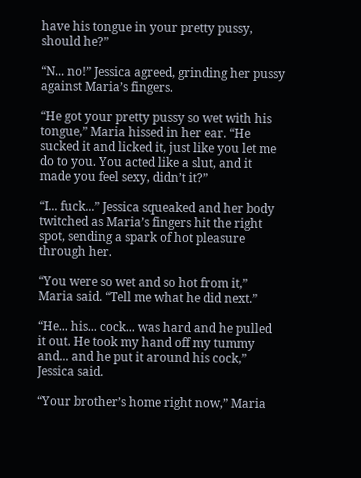have his tongue in your pretty pussy, should he?”

“N... no!” Jessica agreed, grinding her pussy against Maria’s fingers.

“He got your pretty pussy so wet with his tongue,” Maria hissed in her ear. “He sucked it and licked it, just like you let me do to you. You acted like a slut, and it made you feel sexy, didn’t it?”

“I... fuck...” Jessica squeaked and her body twitched as Maria’s fingers hit the right spot, sending a spark of hot pleasure through her.

“You were so wet and so hot from it,” Maria said. “Tell me what he did next.”

“He... his... cock... was hard and he pulled it out. He took my hand off my tummy and... and he put it around his cock,” Jessica said.

“Your brother’s home right now,” Maria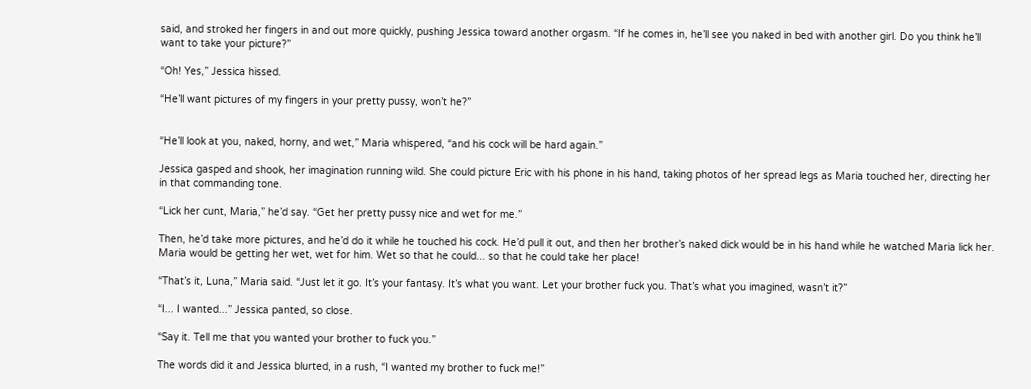said, and stroked her fingers in and out more quickly, pushing Jessica toward another orgasm. “If he comes in, he’ll see you naked in bed with another girl. Do you think he’ll want to take your picture?”

“Oh! Yes,” Jessica hissed.

“He’ll want pictures of my fingers in your pretty pussy, won’t he?”


“He’ll look at you, naked, horny, and wet,” Maria whispered, “and his cock will be hard again.”

Jessica gasped and shook, her imagination running wild. She could picture Eric with his phone in his hand, taking photos of her spread legs as Maria touched her, directing her in that commanding tone.

“Lick her cunt, Maria,” he’d say. “Get her pretty pussy nice and wet for me.”

Then, he’d take more pictures, and he’d do it while he touched his cock. He’d pull it out, and then her brother’s naked dick would be in his hand while he watched Maria lick her. Maria would be getting her wet, wet for him. Wet so that he could... so that he could take her place!

“That’s it, Luna,” Maria said. “Just let it go. It’s your fantasy. It’s what you want. Let your brother fuck you. That’s what you imagined, wasn’t it?”

“I... I wanted...” Jessica panted, so close.

“Say it. Tell me that you wanted your brother to fuck you.”

The words did it and Jessica blurted, in a rush, “I wanted my brother to fuck me!”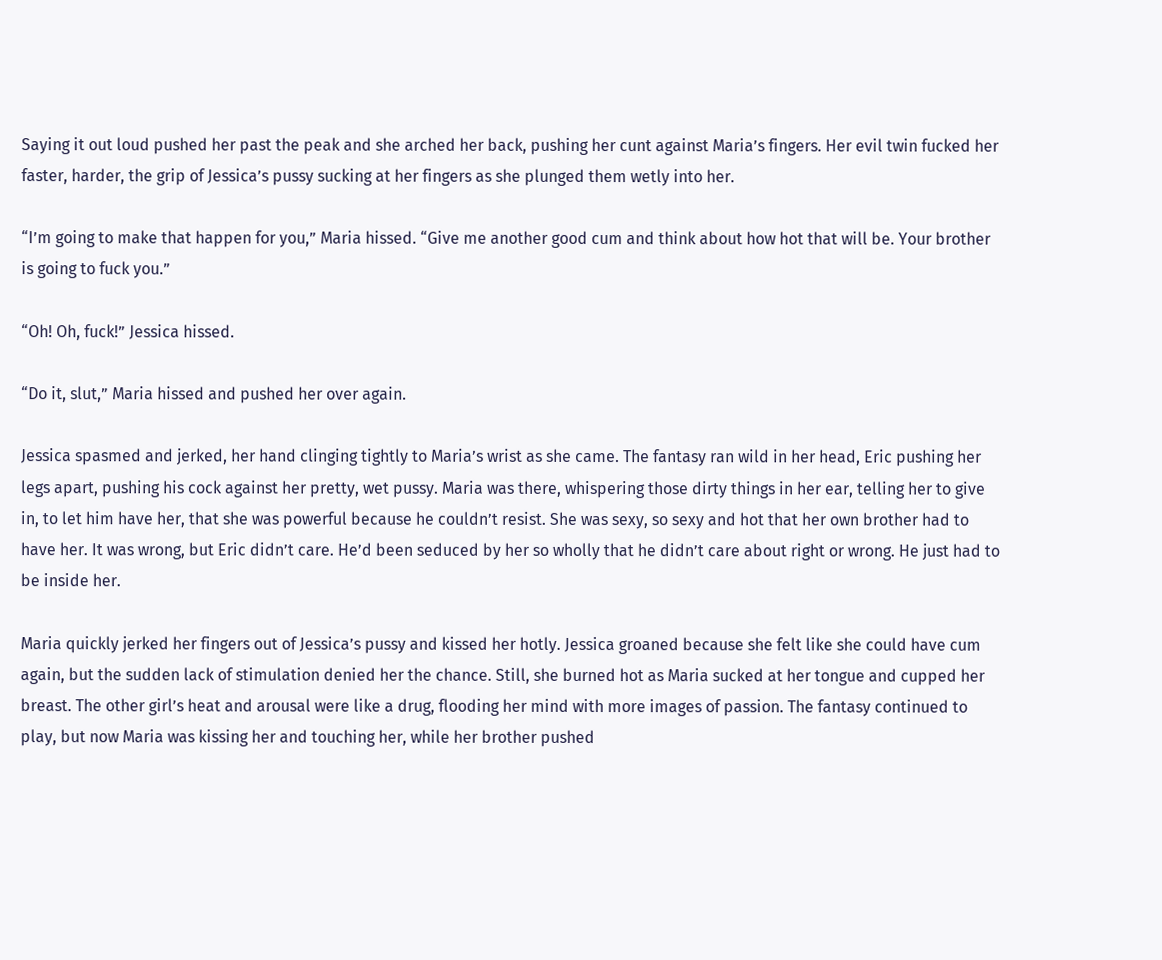Saying it out loud pushed her past the peak and she arched her back, pushing her cunt against Maria’s fingers. Her evil twin fucked her faster, harder, the grip of Jessica’s pussy sucking at her fingers as she plunged them wetly into her.

“I’m going to make that happen for you,” Maria hissed. “Give me another good cum and think about how hot that will be. Your brother is going to fuck you.”

“Oh! Oh, fuck!” Jessica hissed.

“Do it, slut,” Maria hissed and pushed her over again.

Jessica spasmed and jerked, her hand clinging tightly to Maria’s wrist as she came. The fantasy ran wild in her head, Eric pushing her legs apart, pushing his cock against her pretty, wet pussy. Maria was there, whispering those dirty things in her ear, telling her to give in, to let him have her, that she was powerful because he couldn’t resist. She was sexy, so sexy and hot that her own brother had to have her. It was wrong, but Eric didn’t care. He’d been seduced by her so wholly that he didn’t care about right or wrong. He just had to be inside her.

Maria quickly jerked her fingers out of Jessica’s pussy and kissed her hotly. Jessica groaned because she felt like she could have cum again, but the sudden lack of stimulation denied her the chance. Still, she burned hot as Maria sucked at her tongue and cupped her breast. The other girl’s heat and arousal were like a drug, flooding her mind with more images of passion. The fantasy continued to play, but now Maria was kissing her and touching her, while her brother pushed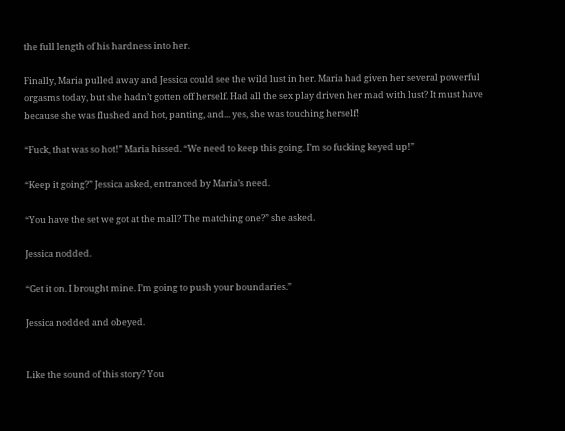the full length of his hardness into her.

Finally, Maria pulled away and Jessica could see the wild lust in her. Maria had given her several powerful orgasms today, but she hadn’t gotten off herself. Had all the sex play driven her mad with lust? It must have because she was flushed and hot, panting, and... yes, she was touching herself!

“Fuck, that was so hot!” Maria hissed. “We need to keep this going. I’m so fucking keyed up!”

“Keep it going?” Jessica asked, entranced by Maria’s need.

“You have the set we got at the mall? The matching one?” she asked.

Jessica nodded.

“Get it on. I brought mine. I’m going to push your boundaries.”

Jessica nodded and obeyed.


Like the sound of this story? You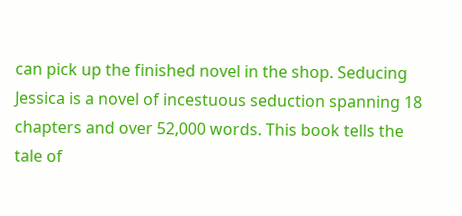can pick up the finished novel in the shop. Seducing Jessica is a novel of incestuous seduction spanning 18 chapters and over 52,000 words. This book tells the tale of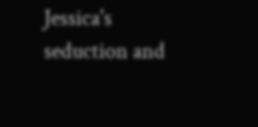Jessica's seduction and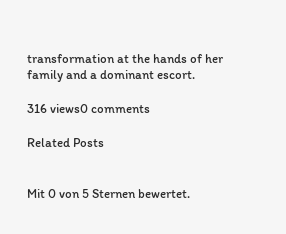transformation at the hands of her family and a dominant escort.

316 views0 comments

Related Posts


Mit 0 von 5 Sternen bewertet.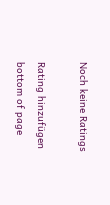Noch keine Ratings

Rating hinzufügen
bottom of page